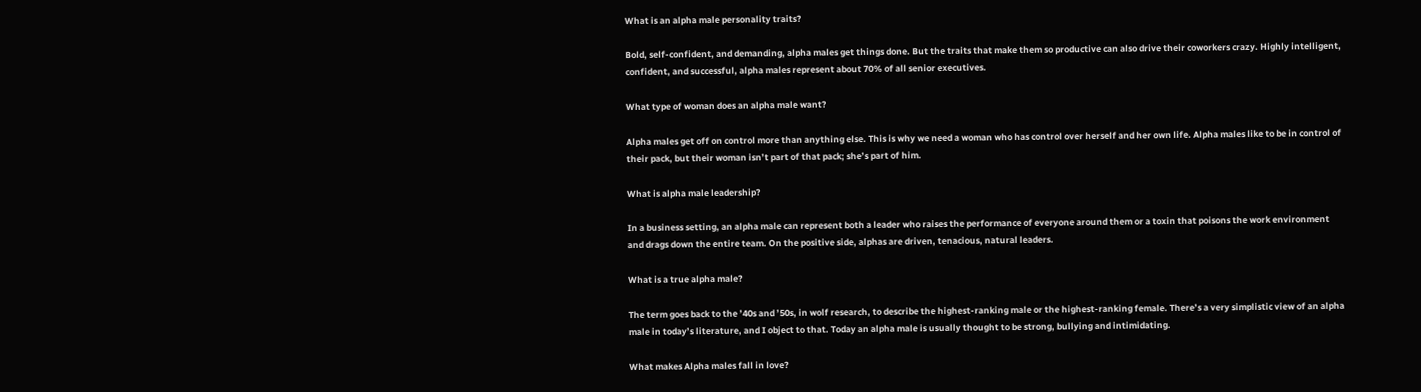What is an alpha male personality traits?

Bold, self-confident, and demanding, alpha males get things done. But the traits that make them so productive can also drive their coworkers crazy. Highly intelligent, confident, and successful, alpha males represent about 70% of all senior executives.

What type of woman does an alpha male want?

Alpha males get off on control more than anything else. This is why we need a woman who has control over herself and her own life. Alpha males like to be in control of their pack, but their woman isn’t part of that pack; she’s part of him.

What is alpha male leadership?

In a business setting, an alpha male can represent both a leader who raises the performance of everyone around them or a toxin that poisons the work environment and drags down the entire team. On the positive side, alphas are driven, tenacious, natural leaders.

What is a true alpha male?

The term goes back to the ’40s and ’50s, in wolf research, to describe the highest-ranking male or the highest-ranking female. There’s a very simplistic view of an alpha male in today’s literature, and I object to that. Today an alpha male is usually thought to be strong, bullying and intimidating.

What makes Alpha males fall in love?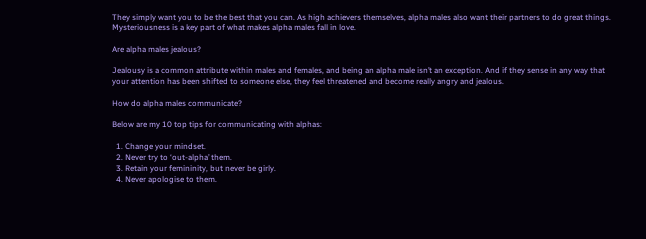They simply want you to be the best that you can. As high achievers themselves, alpha males also want their partners to do great things. Mysteriousness is a key part of what makes alpha males fall in love.

Are alpha males jealous?

Jealousy is a common attribute within males and females, and being an alpha male isn’t an exception. And if they sense in any way that your attention has been shifted to someone else, they feel threatened and become really angry and jealous.

How do alpha males communicate?

Below are my 10 top tips for communicating with alphas:

  1. Change your mindset.
  2. Never try to ‘out-alpha’ them.
  3. Retain your femininity, but never be girly.
  4. Never apologise to them.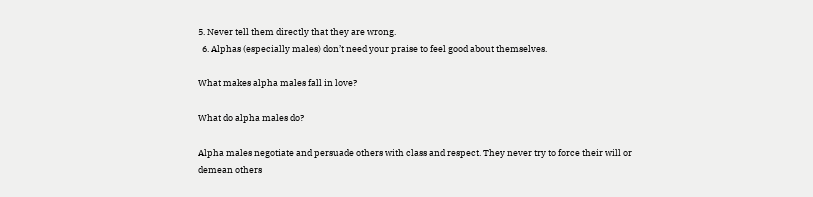5. Never tell them directly that they are wrong.
  6. Alphas (especially males) don’t need your praise to feel good about themselves.

What makes alpha males fall in love?

What do alpha males do?

Alpha males negotiate and persuade others with class and respect. They never try to force their will or demean others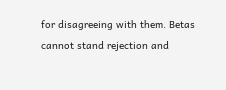for disagreeing with them. Betas cannot stand rejection and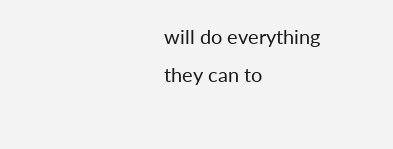will do everything they can to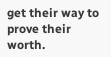get their way to prove their worth.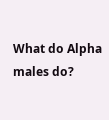What do Alpha males do?